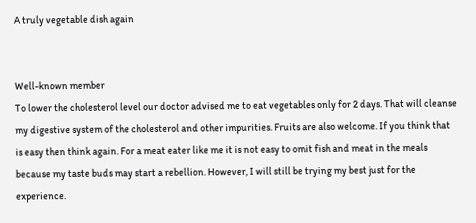A truly vegetable dish again


Well-known member
To lower the cholesterol level our doctor advised me to eat vegetables only for 2 days. That will cleanse my digestive system of the cholesterol and other impurities. Fruits are also welcome. If you think that is easy then think again. For a meat eater like me it is not easy to omit fish and meat in the meals because my taste buds may start a rebellion. However, I will still be trying my best just for the experience.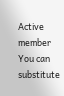Active member
You can substitute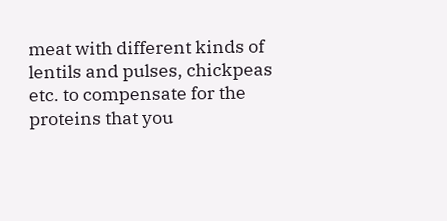meat with different kinds of lentils and pulses, chickpeas etc. to compensate for the proteins that you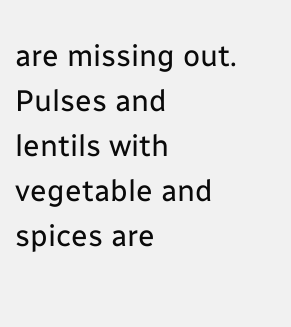are missing out. Pulses and lentils with vegetable and spices are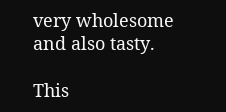very wholesome and also tasty.

This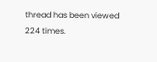thread has been viewed 224 times.